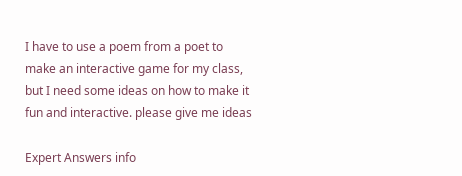I have to use a poem from a poet to make an interactive game for my class, but I need some ideas on how to make it fun and interactive. please give me ideas

Expert Answers info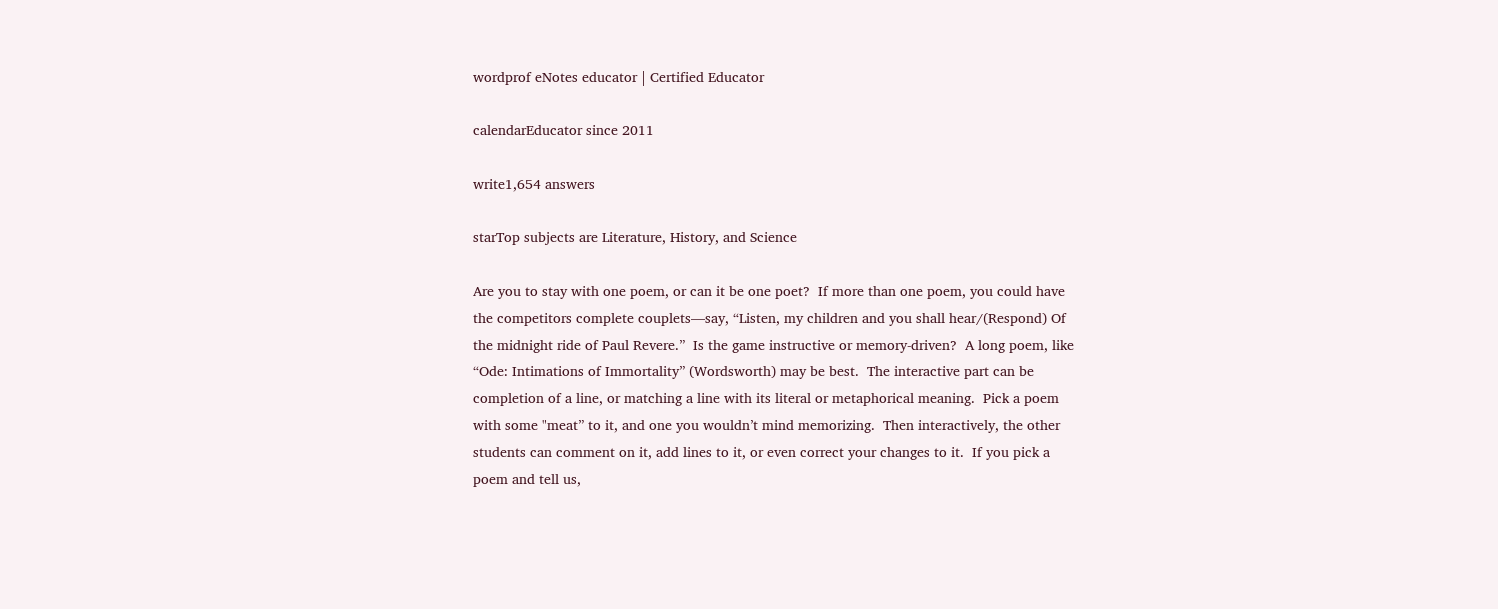wordprof eNotes educator | Certified Educator

calendarEducator since 2011

write1,654 answers

starTop subjects are Literature, History, and Science

Are you to stay with one poem, or can it be one poet?  If more than one poem, you could have the competitors complete couplets—say, “Listen, my children and you shall hear/(Respond) Of the midnight ride of Paul Revere.”  Is the game instructive or memory-driven?  A long poem, like “Ode: Intimations of Immortality” (Wordsworth) may be best.  The interactive part can be completion of a line, or matching a line with its literal or metaphorical meaning.  Pick a poem with some "meat” to it, and one you wouldn’t mind memorizing.  Then interactively, the other students can comment on it, add lines to it, or even correct your changes to it.  If you pick a poem and tell us,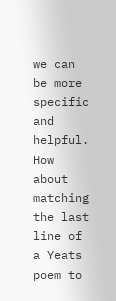we can be more specific and helpful.  How about matching the last line of a Yeats poem to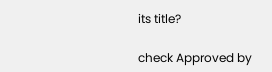its title?

check Approved by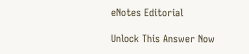eNotes Editorial

Unlock This Answer Now